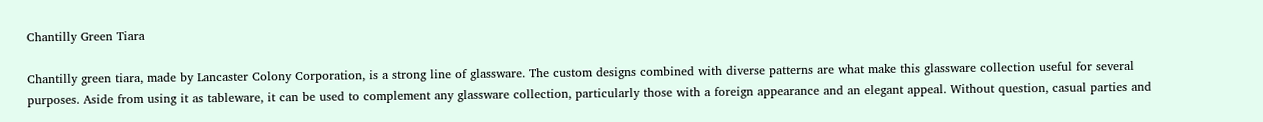Chantilly Green Tiara

Chantilly green tiara, made by Lancaster Colony Corporation, is a strong line of glassware. The custom designs combined with diverse patterns are what make this glassware collection useful for several purposes. Aside from using it as tableware, it can be used to complement any glassware collection, particularly those with a foreign appearance and an elegant appeal. Without question, casual parties and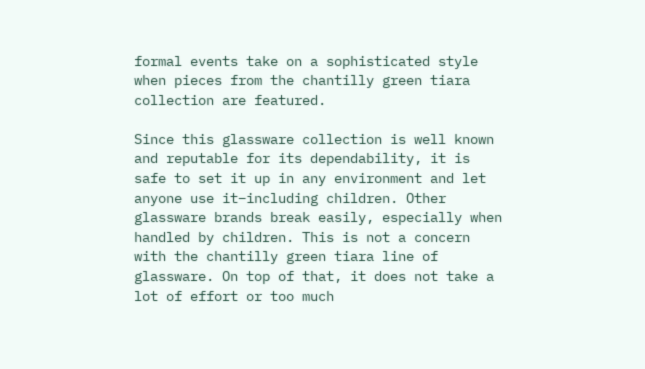formal events take on a sophisticated style when pieces from the chantilly green tiara collection are featured.

Since this glassware collection is well known and reputable for its dependability, it is safe to set it up in any environment and let anyone use it–including children. Other glassware brands break easily, especially when handled by children. This is not a concern with the chantilly green tiara line of glassware. On top of that, it does not take a lot of effort or too much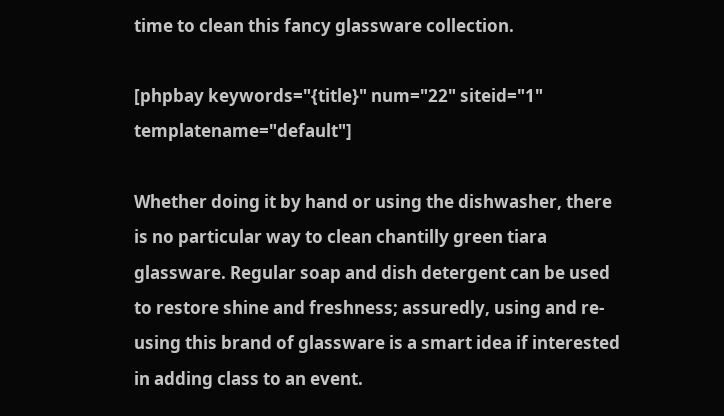time to clean this fancy glassware collection.

[phpbay keywords="{title}" num="22" siteid="1" templatename="default"]

Whether doing it by hand or using the dishwasher, there is no particular way to clean chantilly green tiara glassware. Regular soap and dish detergent can be used to restore shine and freshness; assuredly, using and re-using this brand of glassware is a smart idea if interested in adding class to an event.